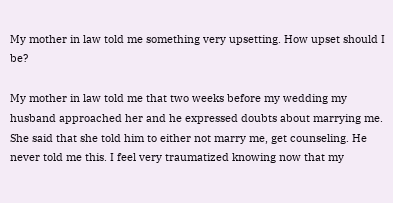My mother in law told me something very upsetting. How upset should I be?

My mother in law told me that two weeks before my wedding my husband approached her and he expressed doubts about marrying me. She said that she told him to either not marry me, get counseling. He never told me this. I feel very traumatized knowing now that my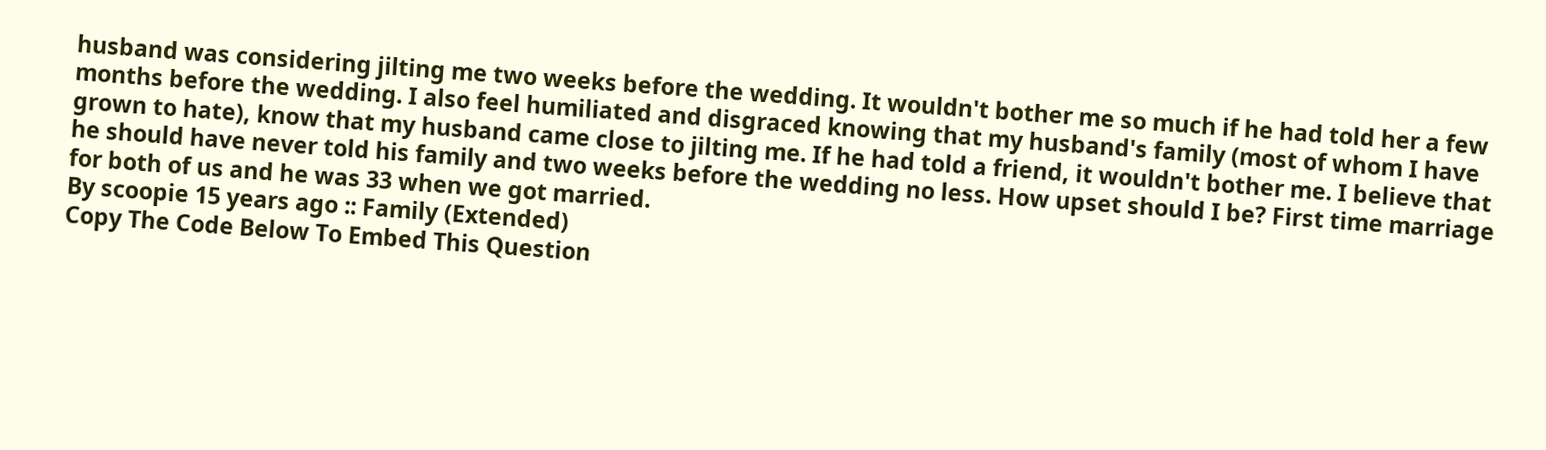husband was considering jilting me two weeks before the wedding. It wouldn't bother me so much if he had told her a few months before the wedding. I also feel humiliated and disgraced knowing that my husband's family (most of whom I have grown to hate), know that my husband came close to jilting me. If he had told a friend, it wouldn't bother me. I believe that he should have never told his family and two weeks before the wedding no less. How upset should I be? First time marriage for both of us and he was 33 when we got married.
By scoopie 15 years ago :: Family (Extended)
Copy The Code Below To Embed This Question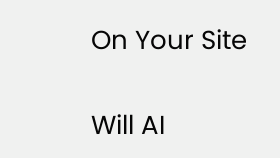On Your Site


Will AI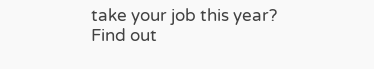take your job this year?
Find out